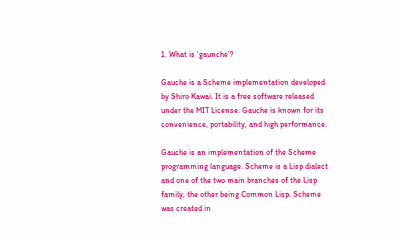1. What is ‘gaunche’?

Gauche is a Scheme implementation developed by Shiro Kawai. It is a free software released under the MIT License. Gauche is known for its convenience, portability, and high performance.

Gauche is an implementation of the Scheme programming language. Scheme is a Lisp dialect and one of the two main branches of the Lisp family, the other being Common Lisp. Scheme was created in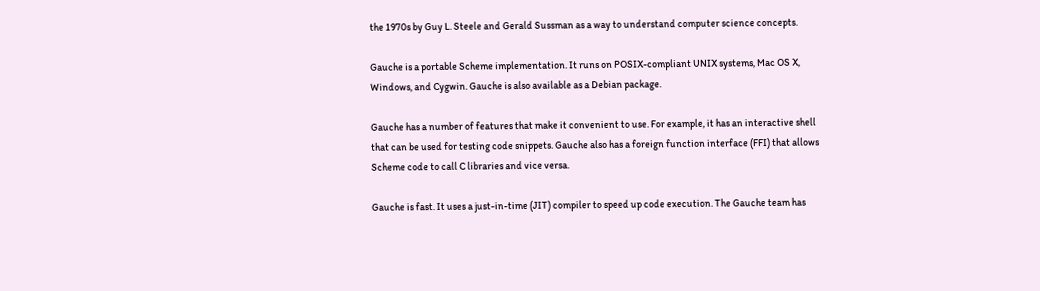the 1970s by Guy L. Steele and Gerald Sussman as a way to understand computer science concepts.

Gauche is a portable Scheme implementation. It runs on POSIX-compliant UNIX systems, Mac OS X, Windows, and Cygwin. Gauche is also available as a Debian package.

Gauche has a number of features that make it convenient to use. For example, it has an interactive shell that can be used for testing code snippets. Gauche also has a foreign function interface (FFI) that allows Scheme code to call C libraries and vice versa.

Gauche is fast. It uses a just-in-time (JIT) compiler to speed up code execution. The Gauche team has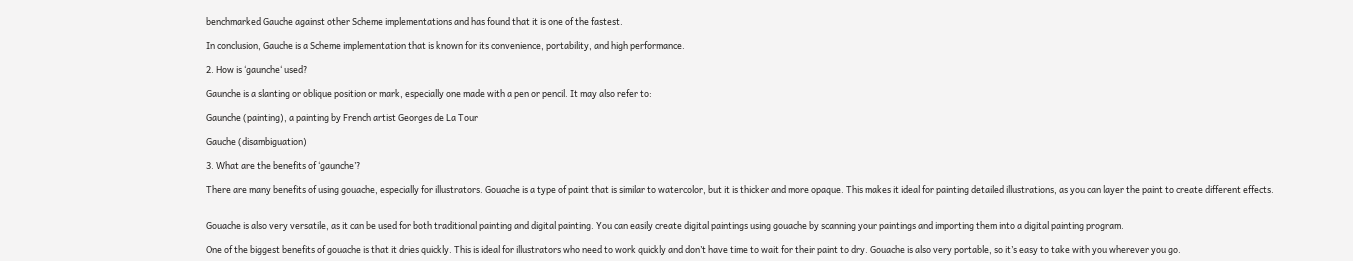benchmarked Gauche against other Scheme implementations and has found that it is one of the fastest.

In conclusion, Gauche is a Scheme implementation that is known for its convenience, portability, and high performance.

2. How is ‘gaunche‘ used?

Gaunche is a slanting or oblique position or mark, especially one made with a pen or pencil. It may also refer to:

Gaunche (painting), a painting by French artist Georges de La Tour

Gauche (disambiguation)

3. What are the benefits of ‘gaunche’?

There are many benefits of using gouache, especially for illustrators. Gouache is a type of paint that is similar to watercolor, but it is thicker and more opaque. This makes it ideal for painting detailed illustrations, as you can layer the paint to create different effects.


Gouache is also very versatile, as it can be used for both traditional painting and digital painting. You can easily create digital paintings using gouache by scanning your paintings and importing them into a digital painting program.

One of the biggest benefits of gouache is that it dries quickly. This is ideal for illustrators who need to work quickly and don’t have time to wait for their paint to dry. Gouache is also very portable, so it’s easy to take with you wherever you go.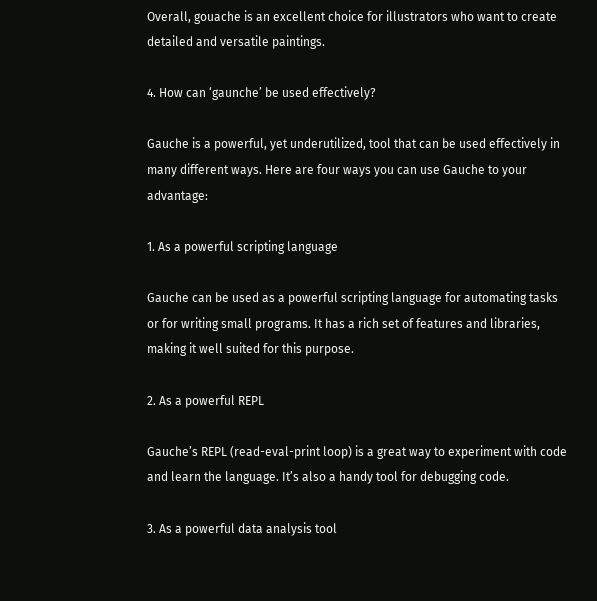Overall, gouache is an excellent choice for illustrators who want to create detailed and versatile paintings.

4. How can ‘gaunche’ be used effectively?

Gauche is a powerful, yet underutilized, tool that can be used effectively in many different ways. Here are four ways you can use Gauche to your advantage:

1. As a powerful scripting language

Gauche can be used as a powerful scripting language for automating tasks or for writing small programs. It has a rich set of features and libraries, making it well suited for this purpose.

2. As a powerful REPL

Gauche’s REPL (read-eval-print loop) is a great way to experiment with code and learn the language. It’s also a handy tool for debugging code.

3. As a powerful data analysis tool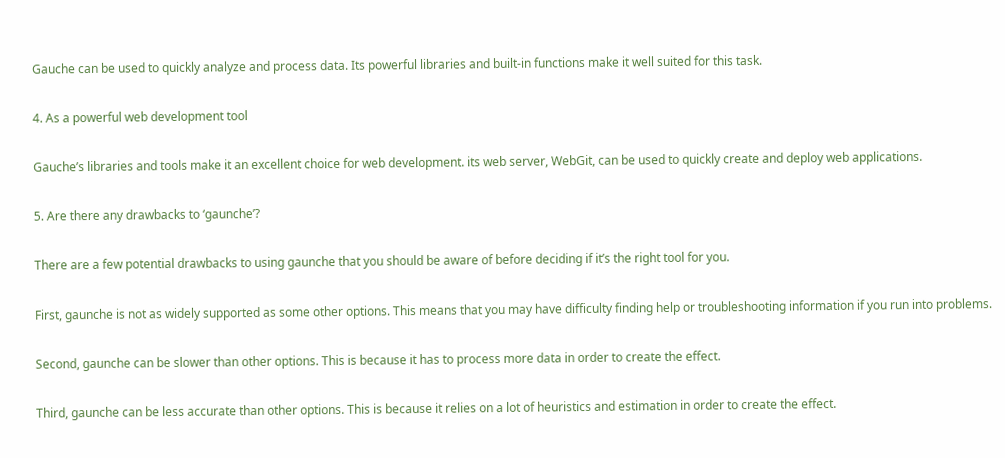Gauche can be used to quickly analyze and process data. Its powerful libraries and built-in functions make it well suited for this task.

4. As a powerful web development tool

Gauche’s libraries and tools make it an excellent choice for web development. its web server, WebGit, can be used to quickly create and deploy web applications.

5. Are there any drawbacks to ‘gaunche’?

There are a few potential drawbacks to using gaunche that you should be aware of before deciding if it’s the right tool for you.

First, gaunche is not as widely supported as some other options. This means that you may have difficulty finding help or troubleshooting information if you run into problems.

Second, gaunche can be slower than other options. This is because it has to process more data in order to create the effect.

Third, gaunche can be less accurate than other options. This is because it relies on a lot of heuristics and estimation in order to create the effect.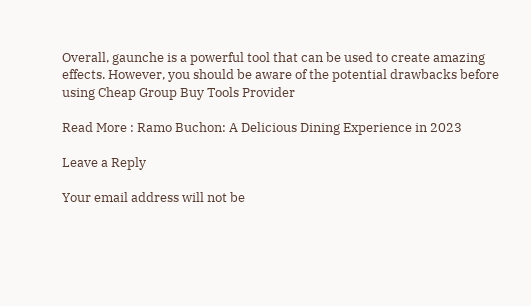Overall, gaunche is a powerful tool that can be used to create amazing effects. However, you should be aware of the potential drawbacks before using Cheap Group Buy Tools Provider

Read More : Ramo Buchon: A Delicious Dining Experience in 2023

Leave a Reply

Your email address will not be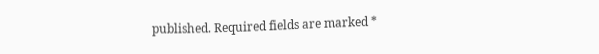published. Required fields are marked *